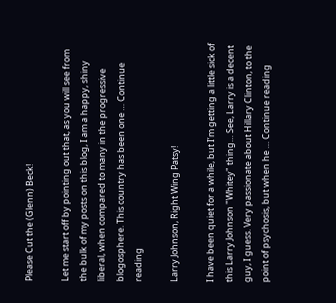Please Cut the (Glenn) Beck!

Let me start off by pointing out that, as you will see from the bulk of my posts on this blog, I am a happy, shiny liberal, when compared to many in the progressive blogosphere. This country has been one … Continue reading

Larry Johnson, Right Wing Patsy!

I have been quiet for a while, but I’m getting a little sick of this Larry Johnson "Whitey" thing… See, Larry is a decent guy, I guess. Very passionate about Hillary Clinton, to the point of psychosis, but when he … Continue reading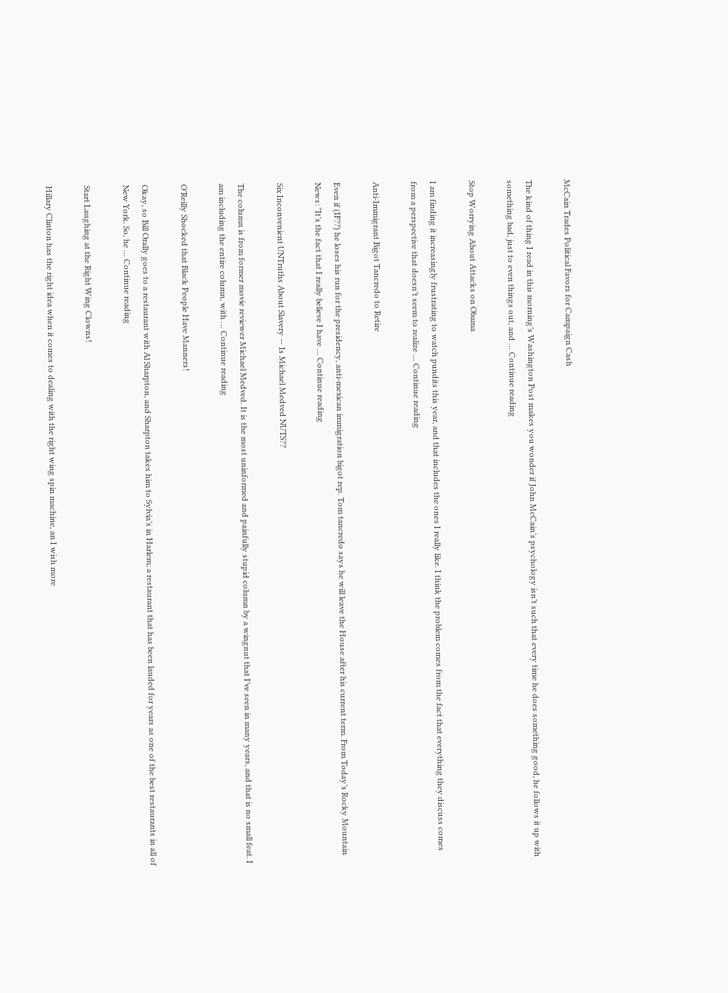McCain Trades Political Favors for Campaign Cash

The kind of thing I read in this morning’s Washington Post makes you wonder if John McCain’s psychology isn’t such that every time he does something good, he follows it up with something bad, just to even things out, and … Continue reading

Stop Worrying About Attacks on Obama

I am finding it increasingly frustrating to watch pundits this year, and that includes the ones I really like. I think the problem comes from the fact that everything they discuss comes from a perspective that doesn’t seem to realize … Continue reading

Anti-Immigrant Bigot Tancredo to Retire

Even if (IF??) he loses his run for the presidency, anti-mexican immigration bigot rep. Tom tancredo says he will leave the House after his current term. From Today’s Rocky Mountain News: "It’s the fact that I really believe I have … Continue reading

Six Inconvenient UNTruths About Slavery — Is Michael Medved NUTS??

The column is from former movie reviewer Michael Medved. It is the most uninformed and painfully stupid column by a wingnut that I’ve seen in many years, and that is no small feat. I am including the entire column, with … Continue reading

O’Reilly Shocked that Black People Have Manners!

Okay, so Bill Orally goes to a restaurant with Al Sharpton, and Sharpton takes him to Sylvia’s in Harlem; a restaurant that has been lauded for years as one of the best restaurants in all of New York. So, he … Continue reading

Start Laughing at the Right Wing Clowns!

Hillary Clinton has the right idea when it comes to dealing with the right wing spin machine, an I wish more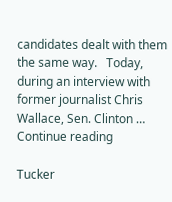candidates dealt with them the same way.   Today, during an interview with former journalist Chris Wallace, Sen. Clinton … Continue reading

Tucker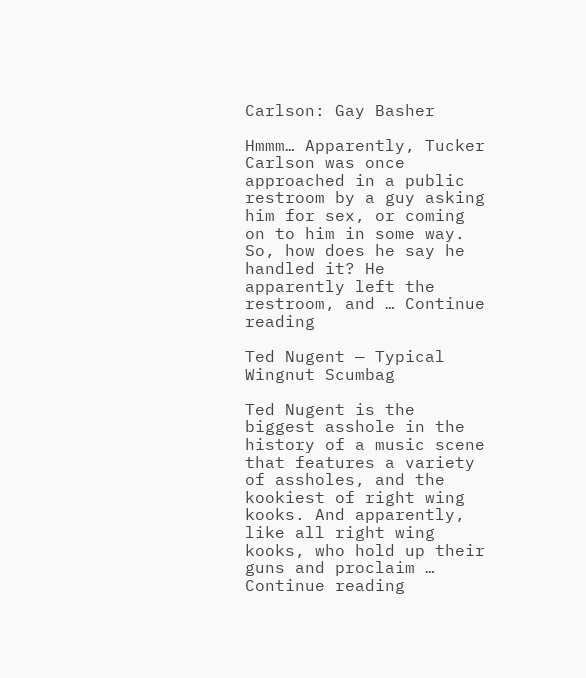Carlson: Gay Basher

Hmmm… Apparently, Tucker Carlson was once approached in a public restroom by a guy asking him for sex, or coming on to him in some way. So, how does he say he handled it? He apparently left the restroom, and … Continue reading

Ted Nugent — Typical Wingnut Scumbag

Ted Nugent is the biggest asshole in the history of a music scene that features a variety of assholes, and the kookiest of right wing kooks. And apparently, like all right wing kooks, who hold up their guns and proclaim … Continue reading